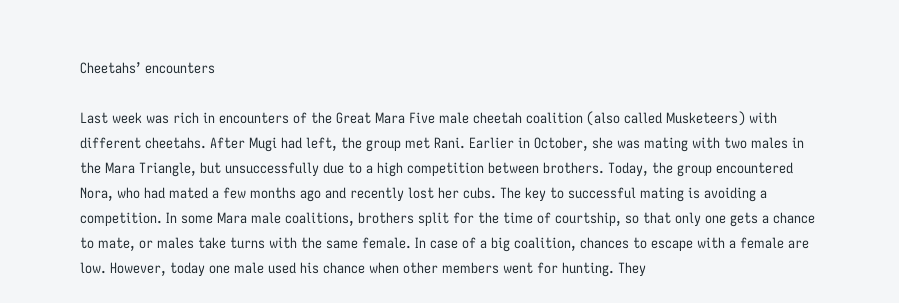Cheetahs’ encounters

Last week was rich in encounters of the Great Mara Five male cheetah coalition (also called Musketeers) with different cheetahs. After Mugi had left, the group met Rani. Earlier in October, she was mating with two males in the Mara Triangle, but unsuccessfully due to a high competition between brothers. Today, the group encountered Nora, who had mated a few months ago and recently lost her cubs. The key to successful mating is avoiding a competition. In some Mara male coalitions, brothers split for the time of courtship, so that only one gets a chance to mate, or males take turns with the same female. In case of a big coalition, chances to escape with a female are low. However, today one male used his chance when other members went for hunting. They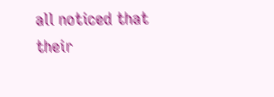all noticed that their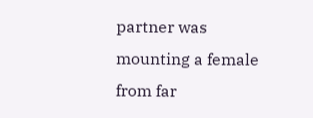partner was mounting a female from far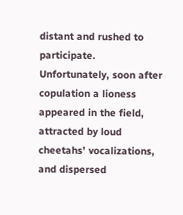distant and rushed to participate. Unfortunately, soon after copulation a lioness appeared in the field, attracted by loud cheetahs’ vocalizations, and dispersed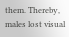them. Thereby, males lost visual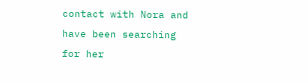contact with Nora and have been searching for her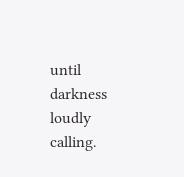until darkness loudly calling.